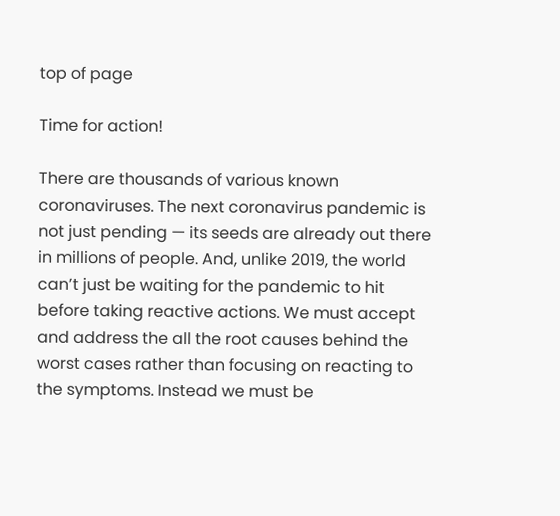top of page

Time for action!

There are thousands of various known coronaviruses. The next coronavirus pandemic is not just pending — its seeds are already out there in millions of people. And, unlike 2019, the world can’t just be waiting for the pandemic to hit before taking reactive actions. We must accept and address the all the root causes behind the worst cases rather than focusing on reacting to the symptoms. Instead we must be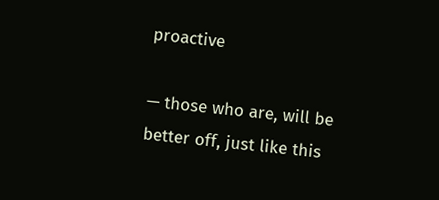proactive

— those who are, will be better off, just like this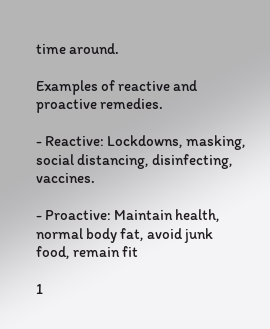time around.

Examples of reactive and proactive remedies.

- Reactive: Lockdowns, masking, social distancing, disinfecting, vaccines.

- Proactive: Maintain health, normal body fat, avoid junk food, remain fit

1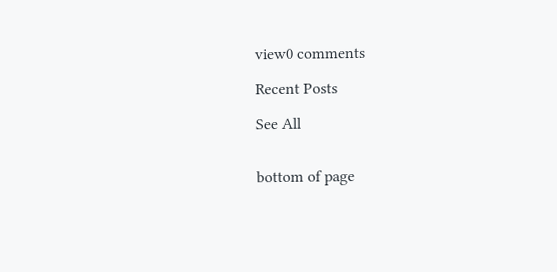view0 comments

Recent Posts

See All


bottom of page